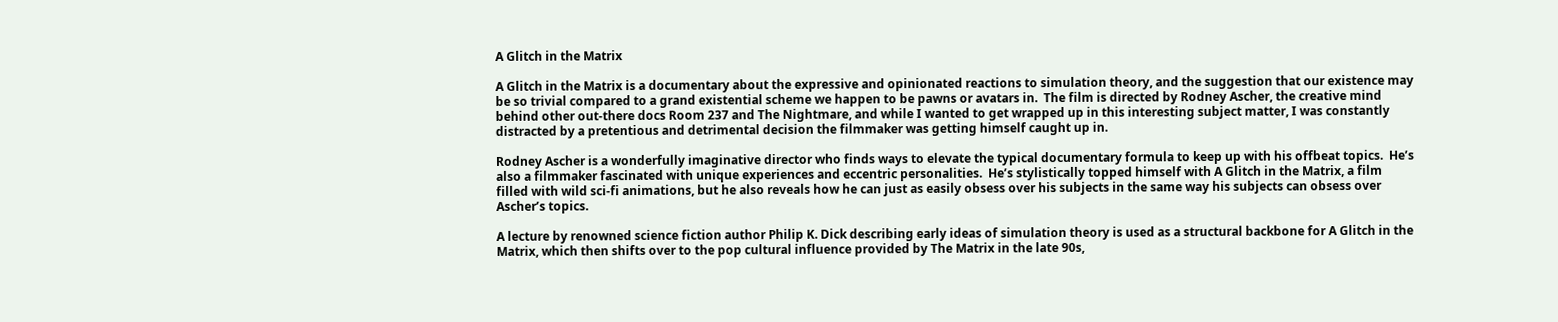A Glitch in the Matrix

A Glitch in the Matrix is a documentary about the expressive and opinionated reactions to simulation theory, and the suggestion that our existence may be so trivial compared to a grand existential scheme we happen to be pawns or avatars in.  The film is directed by Rodney Ascher, the creative mind behind other out-there docs Room 237 and The Nightmare, and while I wanted to get wrapped up in this interesting subject matter, I was constantly distracted by a pretentious and detrimental decision the filmmaker was getting himself caught up in.

Rodney Ascher is a wonderfully imaginative director who finds ways to elevate the typical documentary formula to keep up with his offbeat topics.  He’s also a filmmaker fascinated with unique experiences and eccentric personalities.  He’s stylistically topped himself with A Glitch in the Matrix, a film filled with wild sci-fi animations, but he also reveals how he can just as easily obsess over his subjects in the same way his subjects can obsess over Ascher’s topics.

A lecture by renowned science fiction author Philip K. Dick describing early ideas of simulation theory is used as a structural backbone for A Glitch in the Matrix, which then shifts over to the pop cultural influence provided by The Matrix in the late 90s,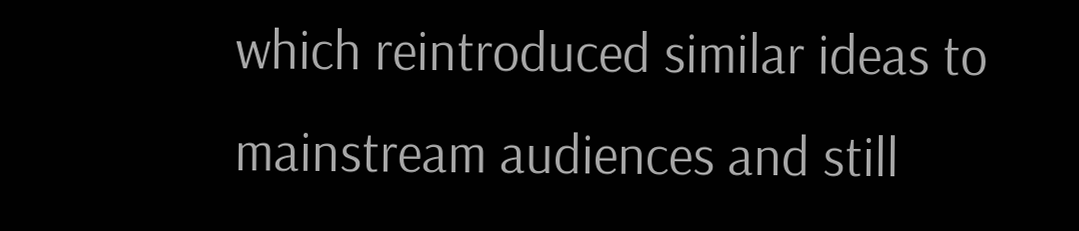which reintroduced similar ideas to mainstream audiences and still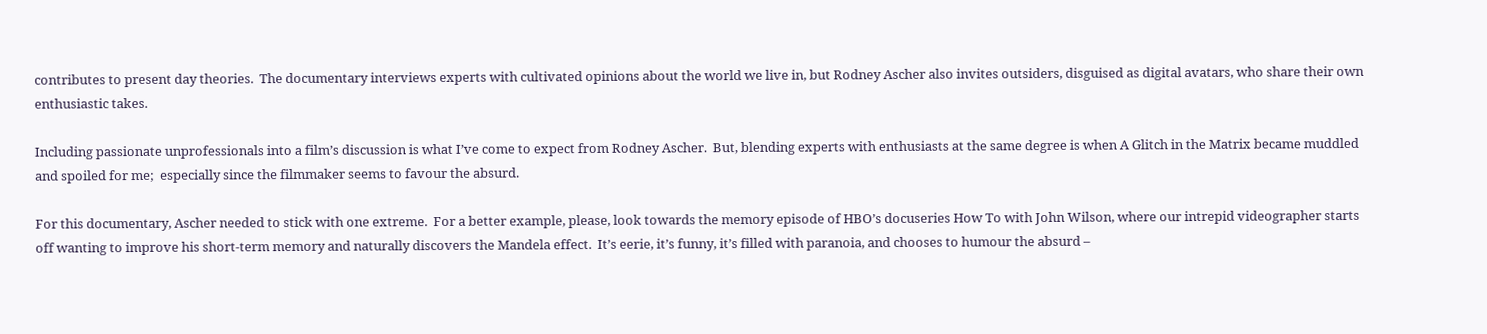contributes to present day theories.  The documentary interviews experts with cultivated opinions about the world we live in, but Rodney Ascher also invites outsiders, disguised as digital avatars, who share their own enthusiastic takes.

Including passionate unprofessionals into a film’s discussion is what I’ve come to expect from Rodney Ascher.  But, blending experts with enthusiasts at the same degree is when A Glitch in the Matrix became muddled and spoiled for me;  especially since the filmmaker seems to favour the absurd.

For this documentary, Ascher needed to stick with one extreme.  For a better example, please, look towards the memory episode of HBO’s docuseries How To with John Wilson, where our intrepid videographer starts off wanting to improve his short-term memory and naturally discovers the Mandela effect.  It’s eerie, it’s funny, it’s filled with paranoia, and chooses to humour the absurd –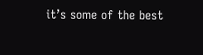it’s some of the best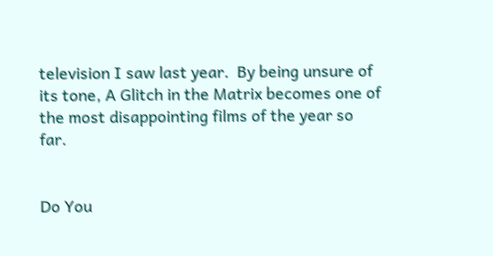television I saw last year.  By being unsure of its tone, A Glitch in the Matrix becomes one of the most disappointing films of the year so far.


Do You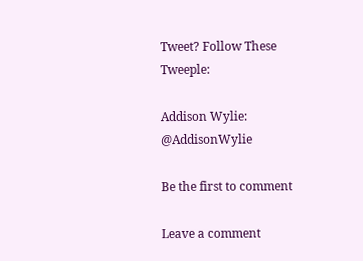Tweet? Follow These Tweeple:

Addison Wylie: @AddisonWylie

Be the first to comment

Leave a comment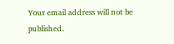Your email address will not be published.